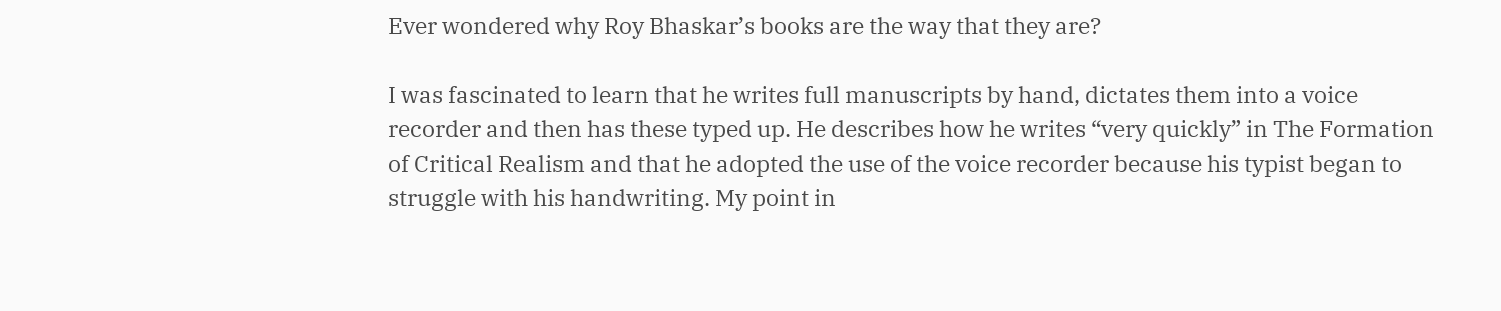Ever wondered why Roy Bhaskar’s books are the way that they are?

I was fascinated to learn that he writes full manuscripts by hand, dictates them into a voice recorder and then has these typed up. He describes how he writes “very quickly” in The Formation of Critical Realism and that he adopted the use of the voice recorder because his typist began to struggle with his handwriting. My point in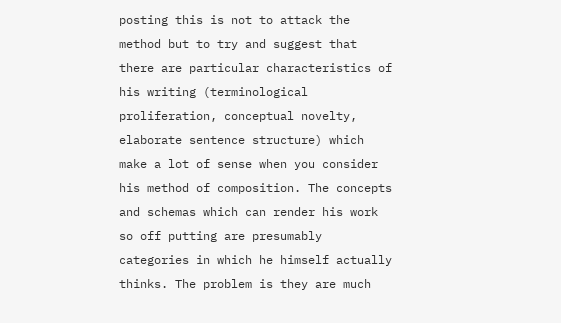posting this is not to attack the method but to try and suggest that there are particular characteristics of his writing (terminological proliferation, conceptual novelty, elaborate sentence structure) which make a lot of sense when you consider his method of composition. The concepts and schemas which can render his work so off putting are presumably categories in which he himself actually thinks. The problem is they are much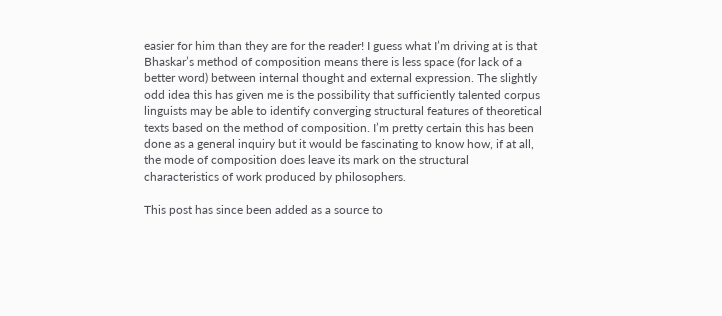easier for him than they are for the reader! I guess what I’m driving at is that Bhaskar’s method of composition means there is less space (for lack of a better word) between internal thought and external expression. The slightly odd idea this has given me is the possibility that sufficiently talented corpus linguists may be able to identify converging structural features of theoretical texts based on the method of composition. I’m pretty certain this has been done as a general inquiry but it would be fascinating to know how, if at all, the mode of composition does leave its mark on the structural characteristics of work produced by philosophers.

This post has since been added as a source to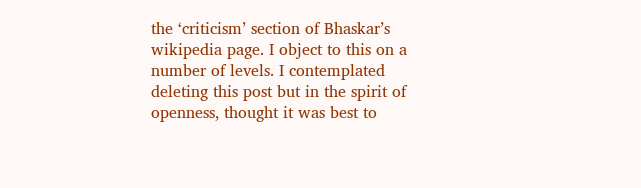the ‘criticism’ section of Bhaskar’s wikipedia page. I object to this on a number of levels. I contemplated deleting this post but in the spirit of openness, thought it was best to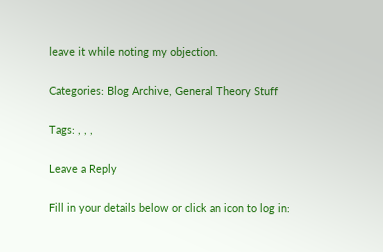leave it while noting my objection.

Categories: Blog Archive, General Theory Stuff

Tags: , , ,

Leave a Reply

Fill in your details below or click an icon to log in: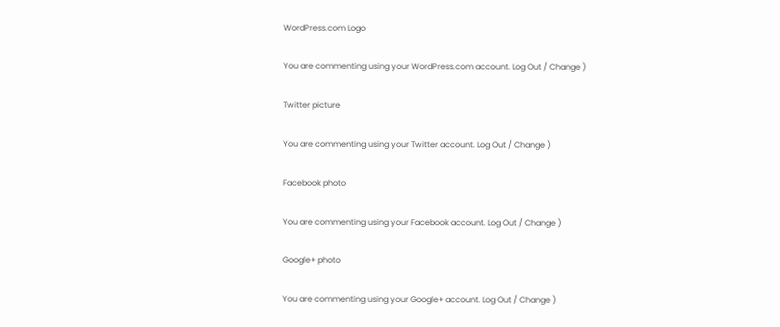WordPress.com Logo

You are commenting using your WordPress.com account. Log Out / Change )

Twitter picture

You are commenting using your Twitter account. Log Out / Change )

Facebook photo

You are commenting using your Facebook account. Log Out / Change )

Google+ photo

You are commenting using your Google+ account. Log Out / Change )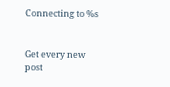Connecting to %s


Get every new post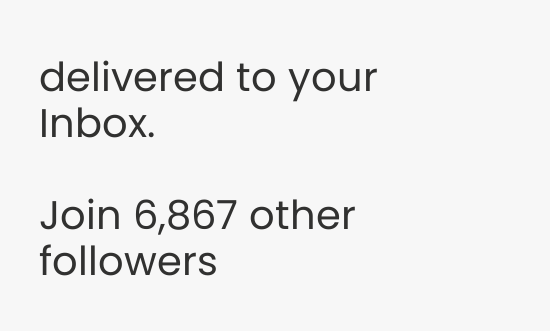delivered to your Inbox.

Join 6,867 other followers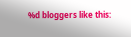%d bloggers like this: